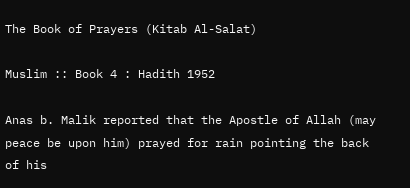The Book of Prayers (Kitab Al-Salat)

Muslim :: Book 4 : Hadith 1952

Anas b. Malik reported that the Apostle of Allah (may peace be upon him) prayed for rain pointing the back of his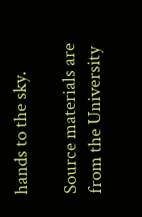hands to the sky.

Source materials are from the University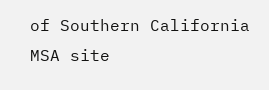of Southern California MSA site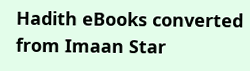Hadith eBooks converted from Imaan Star